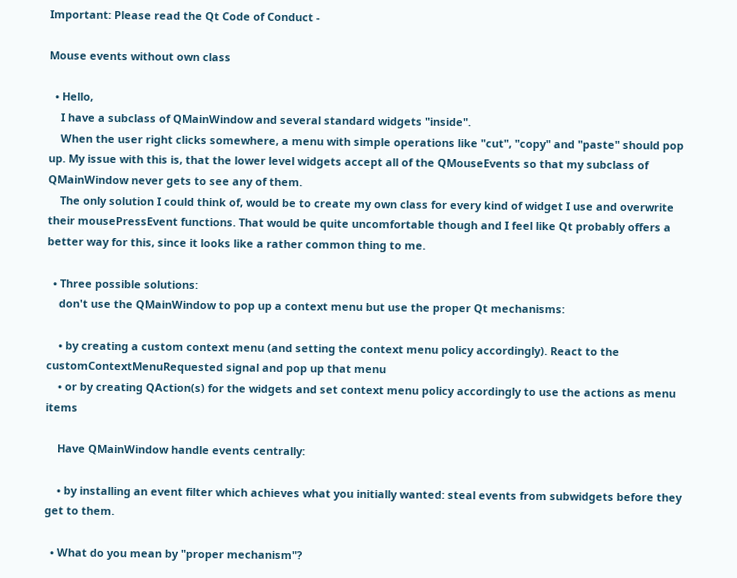Important: Please read the Qt Code of Conduct -

Mouse events without own class

  • Hello,
    I have a subclass of QMainWindow and several standard widgets "inside".
    When the user right clicks somewhere, a menu with simple operations like "cut", "copy" and "paste" should pop up. My issue with this is, that the lower level widgets accept all of the QMouseEvents so that my subclass of QMainWindow never gets to see any of them.
    The only solution I could think of, would be to create my own class for every kind of widget I use and overwrite their mousePressEvent functions. That would be quite uncomfortable though and I feel like Qt probably offers a better way for this, since it looks like a rather common thing to me.

  • Three possible solutions:
    don't use the QMainWindow to pop up a context menu but use the proper Qt mechanisms:

    • by creating a custom context menu (and setting the context menu policy accordingly). React to the customContextMenuRequested signal and pop up that menu
    • or by creating QAction(s) for the widgets and set context menu policy accordingly to use the actions as menu items

    Have QMainWindow handle events centrally:

    • by installing an event filter which achieves what you initially wanted: steal events from subwidgets before they get to them.

  • What do you mean by "proper mechanism"?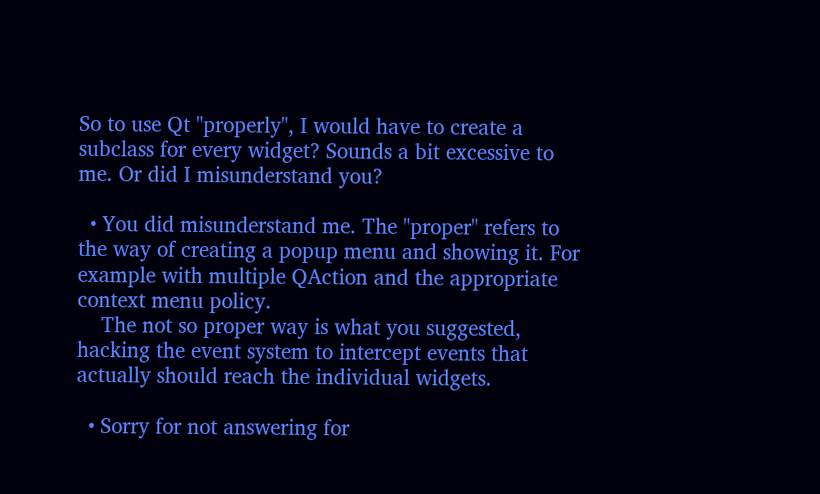So to use Qt "properly", I would have to create a subclass for every widget? Sounds a bit excessive to me. Or did I misunderstand you?

  • You did misunderstand me. The "proper" refers to the way of creating a popup menu and showing it. For example with multiple QAction and the appropriate context menu policy.
    The not so proper way is what you suggested, hacking the event system to intercept events that actually should reach the individual widgets.

  • Sorry for not answering for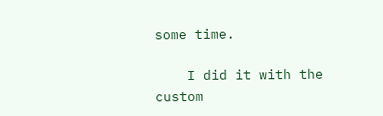some time.

    I did it with the custom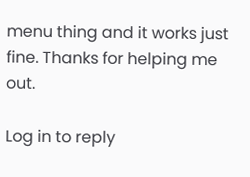menu thing and it works just fine. Thanks for helping me out.

Log in to reply